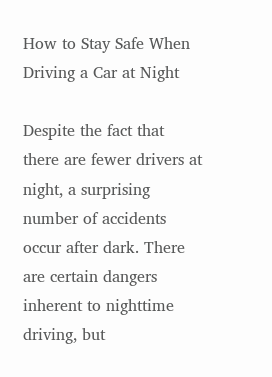How to Stay Safe When Driving a Car at Night

Despite the fact that there are fewer drivers at night, a surprising number of accidents occur after dark. There are certain dangers inherent to nighttime driving, but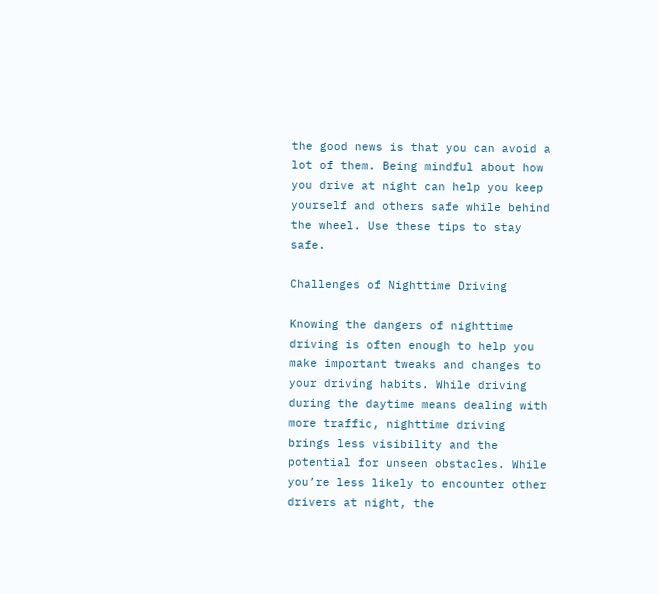the good news is that you can avoid a lot of them. Being mindful about how you drive at night can help you keep yourself and others safe while behind the wheel. Use these tips to stay safe.

Challenges of Nighttime Driving

Knowing the dangers of nighttime driving is often enough to help you make important tweaks and changes to your driving habits. While driving during the daytime means dealing with more traffic, nighttime driving brings less visibility and the potential for unseen obstacles. While you’re less likely to encounter other drivers at night, the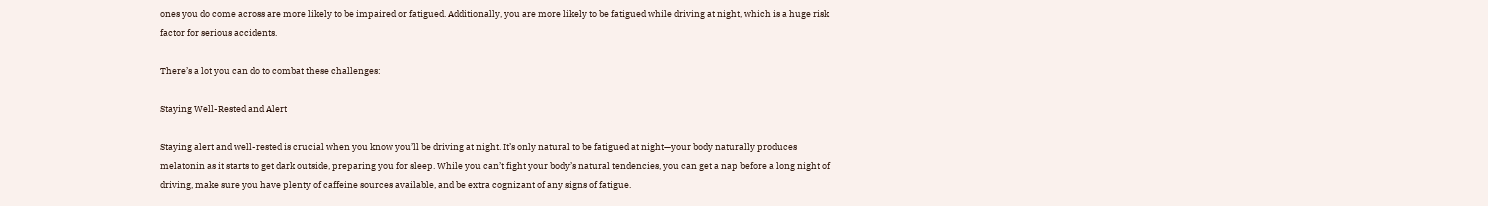ones you do come across are more likely to be impaired or fatigued. Additionally, you are more likely to be fatigued while driving at night, which is a huge risk factor for serious accidents.

There’s a lot you can do to combat these challenges:

Staying Well-Rested and Alert

Staying alert and well-rested is crucial when you know you’ll be driving at night. It’s only natural to be fatigued at night—your body naturally produces melatonin as it starts to get dark outside, preparing you for sleep. While you can’t fight your body’s natural tendencies, you can get a nap before a long night of driving, make sure you have plenty of caffeine sources available, and be extra cognizant of any signs of fatigue.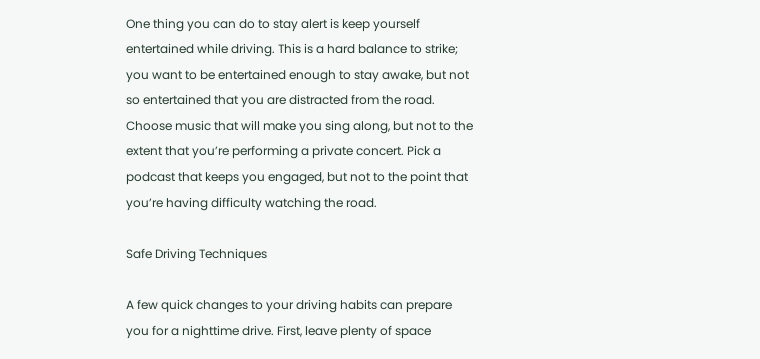One thing you can do to stay alert is keep yourself entertained while driving. This is a hard balance to strike; you want to be entertained enough to stay awake, but not so entertained that you are distracted from the road. Choose music that will make you sing along, but not to the extent that you’re performing a private concert. Pick a podcast that keeps you engaged, but not to the point that you’re having difficulty watching the road.

Safe Driving Techniques

A few quick changes to your driving habits can prepare you for a nighttime drive. First, leave plenty of space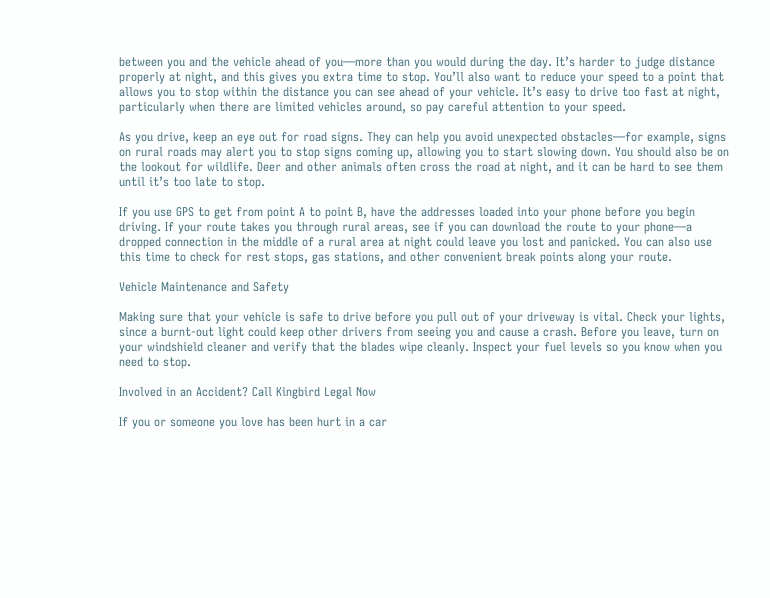between you and the vehicle ahead of you—more than you would during the day. It’s harder to judge distance properly at night, and this gives you extra time to stop. You’ll also want to reduce your speed to a point that allows you to stop within the distance you can see ahead of your vehicle. It’s easy to drive too fast at night, particularly when there are limited vehicles around, so pay careful attention to your speed.

As you drive, keep an eye out for road signs. They can help you avoid unexpected obstacles—for example, signs on rural roads may alert you to stop signs coming up, allowing you to start slowing down. You should also be on the lookout for wildlife. Deer and other animals often cross the road at night, and it can be hard to see them until it’s too late to stop.

If you use GPS to get from point A to point B, have the addresses loaded into your phone before you begin driving. If your route takes you through rural areas, see if you can download the route to your phone—a dropped connection in the middle of a rural area at night could leave you lost and panicked. You can also use this time to check for rest stops, gas stations, and other convenient break points along your route.

Vehicle Maintenance and Safety

Making sure that your vehicle is safe to drive before you pull out of your driveway is vital. Check your lights, since a burnt-out light could keep other drivers from seeing you and cause a crash. Before you leave, turn on your windshield cleaner and verify that the blades wipe cleanly. Inspect your fuel levels so you know when you need to stop.

Involved in an Accident? Call Kingbird Legal Now

If you or someone you love has been hurt in a car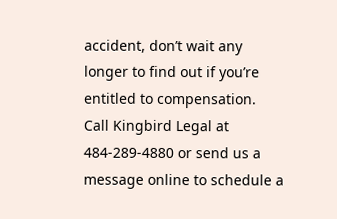accident, don’t wait any longer to find out if you’re entitled to compensation. Call Kingbird Legal at 484-289-4880 or send us a message online to schedule a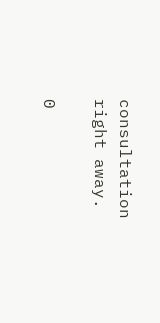consultation right away.

0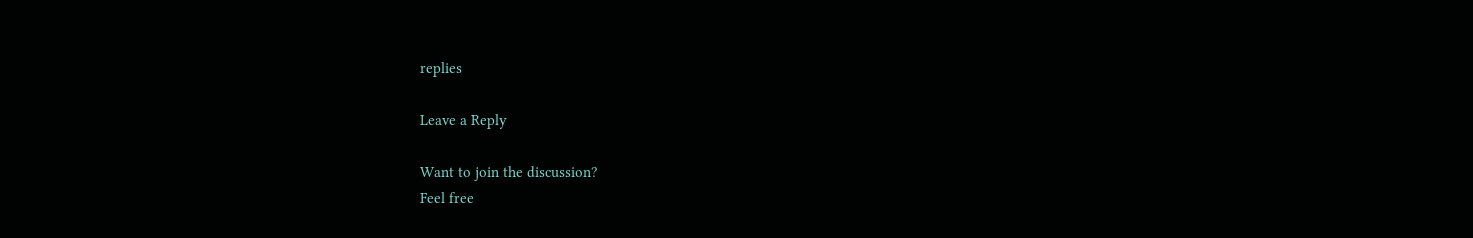replies

Leave a Reply

Want to join the discussion?
Feel free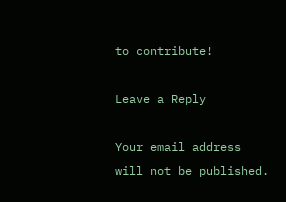to contribute!

Leave a Reply

Your email address will not be published.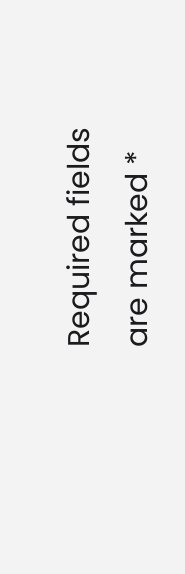Required fields are marked *